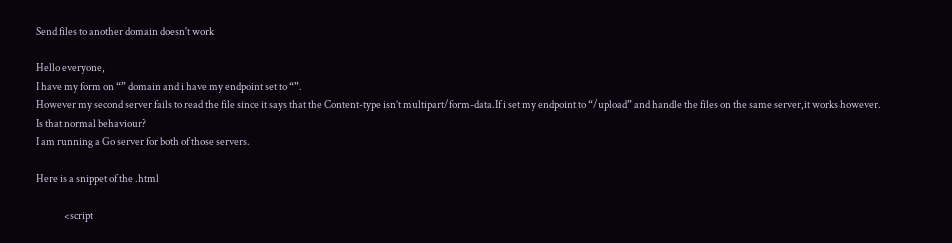Send files to another domain doesn't work

Hello everyone,
I have my form on “” domain and i have my endpoint set to “”.
However my second server fails to read the file since it says that the Content-type isn’t multipart/form-data.If i set my endpoint to “/upload” and handle the files on the same server,it works however.
Is that normal behaviour?
I am running a Go server for both of those servers.

Here is a snippet of the .html

              <script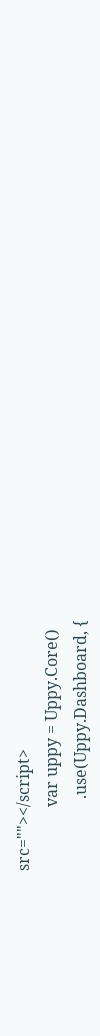src=""></script>
                var uppy = Uppy.Core()
                  .use(Uppy.Dashboard, {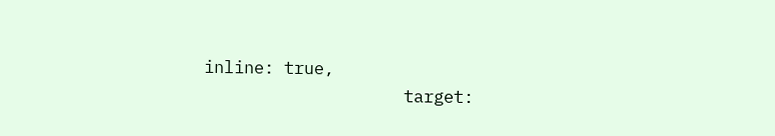inline: true,
                    target: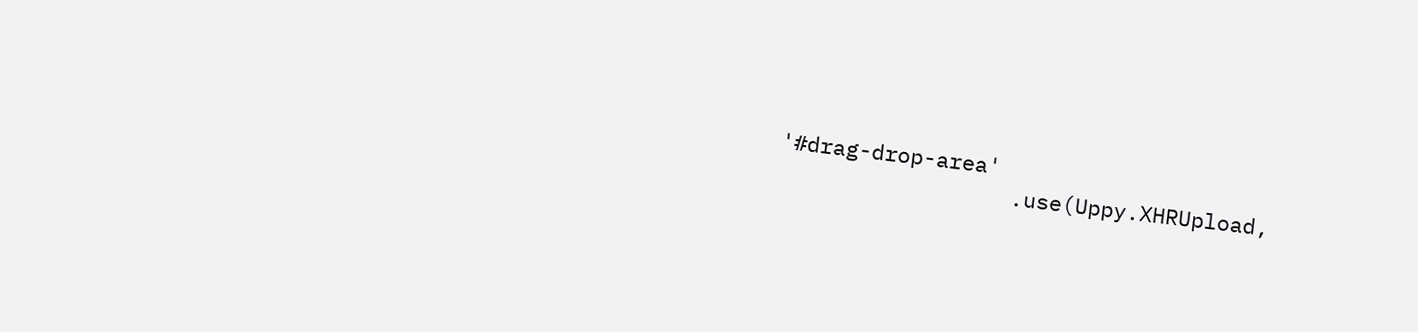'#drag-drop-area'
                  .use(Uppy.XHRUpload,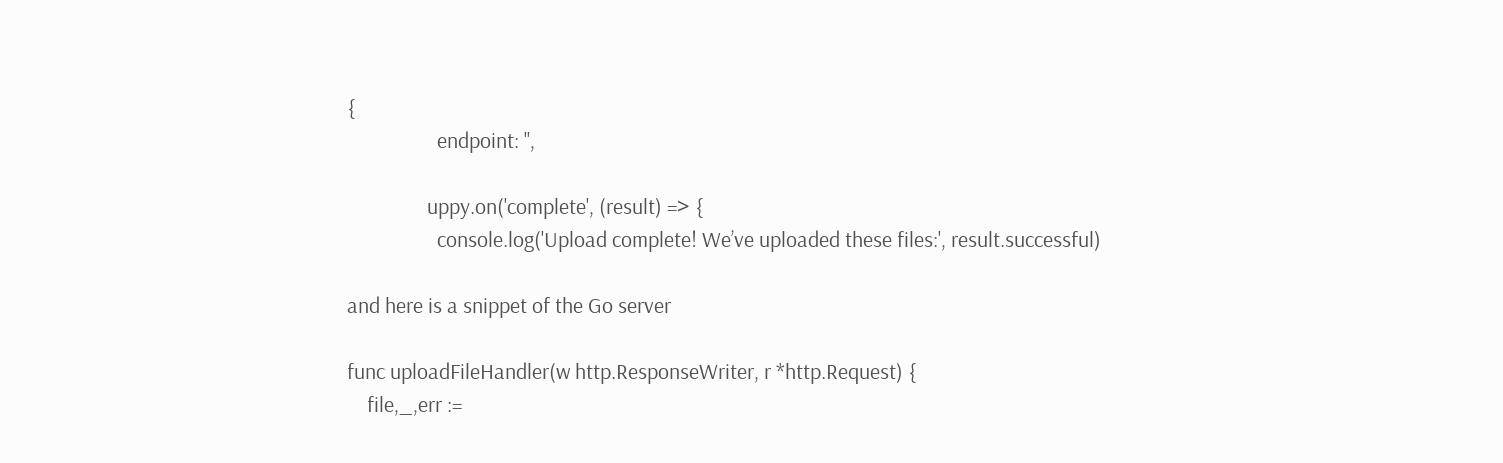{
                  endpoint: '',

                uppy.on('complete', (result) => {
                  console.log('Upload complete! We’ve uploaded these files:', result.successful)

and here is a snippet of the Go server

func uploadFileHandler(w http.ResponseWriter, r *http.Request) {
    file,_,err :=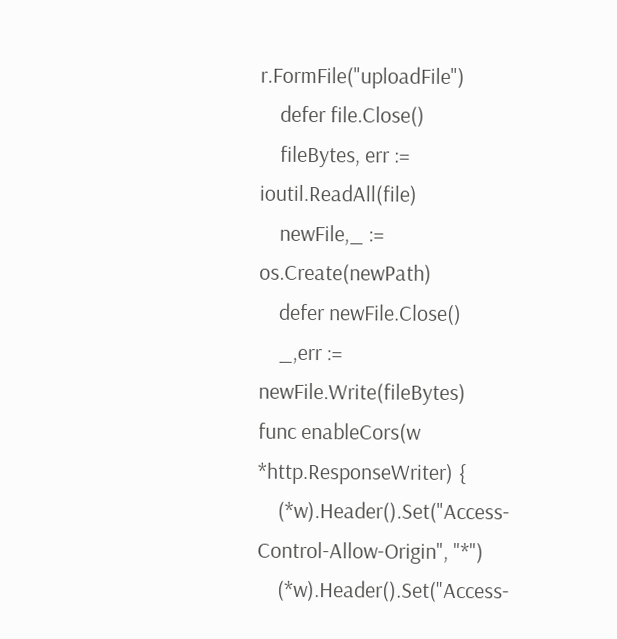r.FormFile("uploadFile")
    defer file.Close()
    fileBytes, err := ioutil.ReadAll(file)
    newFile,_ := os.Create(newPath)
    defer newFile.Close()
    _,err := newFile.Write(fileBytes)
func enableCors(w *http.ResponseWriter) {
    (*w).Header().Set("Access-Control-Allow-Origin", "*")
    (*w).Header().Set("Access-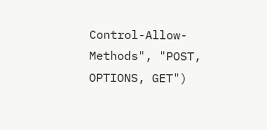Control-Allow-Methods", "POST, OPTIONS, GET")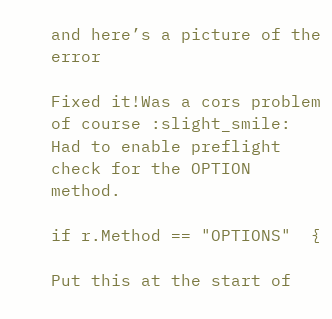and here’s a picture of the error

Fixed it!Was a cors problem of course :slight_smile: Had to enable preflight check for the OPTION method.

if r.Method == "OPTIONS"  {

Put this at the start of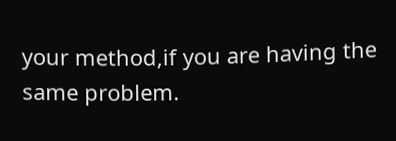your method,if you are having the same problem.